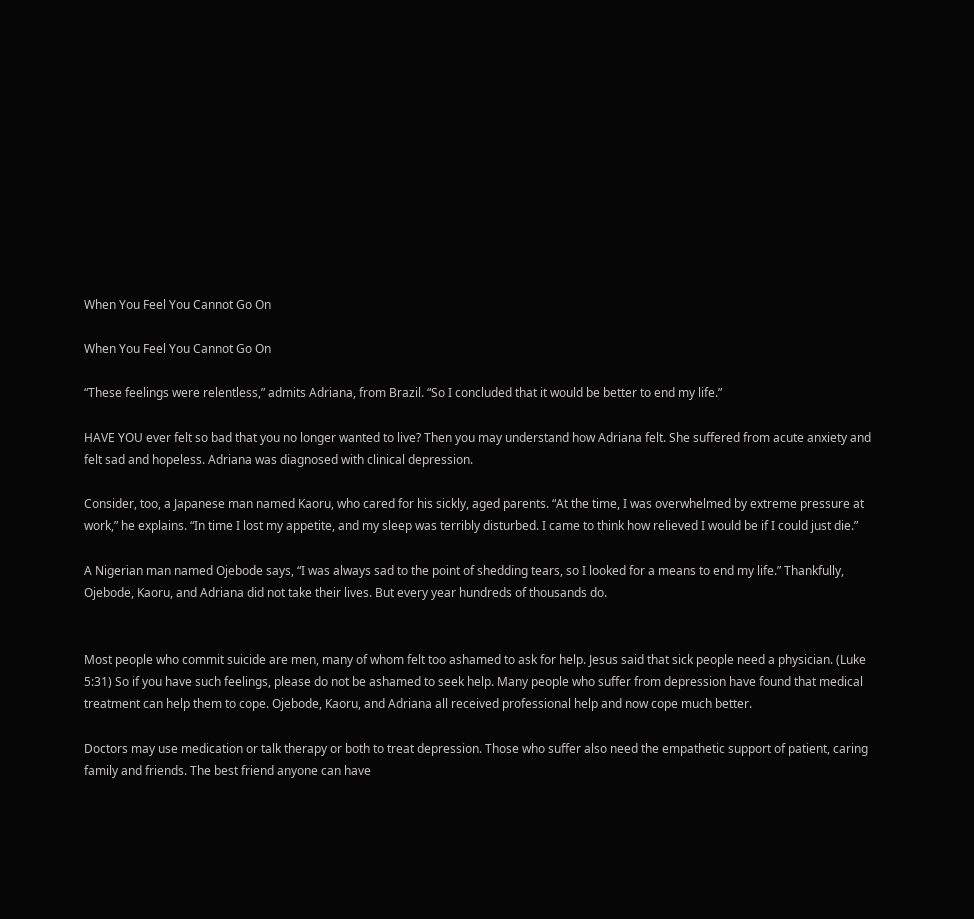When You Feel You Cannot Go On

When You Feel You Cannot Go On

“These feelings were relentless,” admits Adriana, from Brazil. “So I concluded that it would be better to end my life.”

HAVE YOU ever felt so bad that you no longer wanted to live? Then you may understand how Adriana felt. She suffered from acute anxiety and felt sad and hopeless. Adriana was diagnosed with clinical depression.

Consider, too, a Japanese man named Kaoru, who cared for his sickly, aged parents. “At the time, I was overwhelmed by extreme pressure at work,” he explains. “In time I lost my appetite, and my sleep was terribly disturbed. I came to think how relieved I would be if I could just die.”

A Nigerian man named Ojebode says, “I was always sad to the point of shedding tears, so I looked for a means to end my life.” Thankfully, Ojebode, Kaoru, and Adriana did not take their lives. But every year hundreds of thousands do.


Most people who commit suicide are men, many of whom felt too ashamed to ask for help. Jesus said that sick people need a physician. (Luke 5:31) So if you have such feelings, please do not be ashamed to seek help. Many people who suffer from depression have found that medical treatment can help them to cope. Ojebode, Kaoru, and Adriana all received professional help and now cope much better.

Doctors may use medication or talk therapy or both to treat depression. Those who suffer also need the empathetic support of patient, caring family and friends. The best friend anyone can have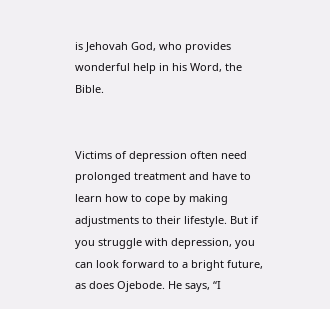is Jehovah God, who provides wonderful help in his Word, the Bible.


Victims of depression often need prolonged treatment and have to learn how to cope by making adjustments to their lifestyle. But if you struggle with depression, you can look forward to a bright future, as does Ojebode. He says, “I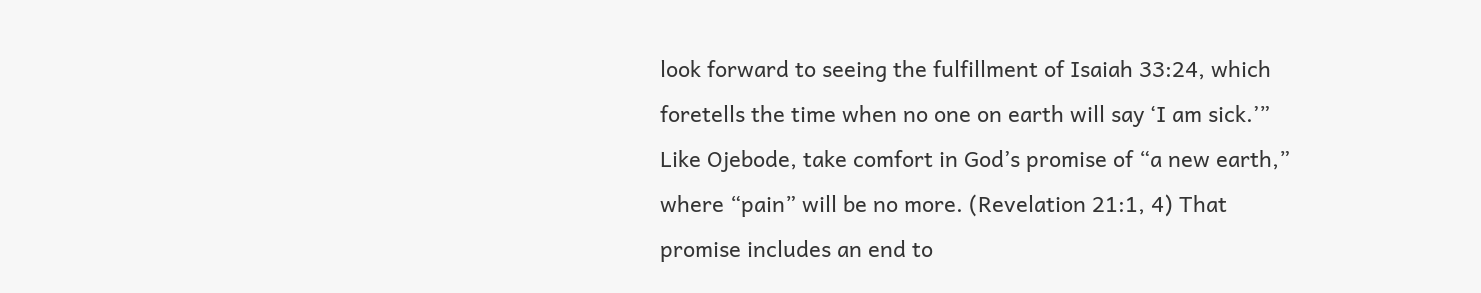look forward to seeing the fulfillment of Isaiah 33:24, which foretells the time when no one on earth will say ‘I am sick.’” Like Ojebode, take comfort in God’s promise of “a new earth,” where “pain” will be no more. (Revelation 21:1, 4) That promise includes an end to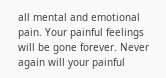all mental and emotional pain. Your painful feelings will be gone forever. Never again will your painful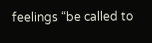feelings “be called to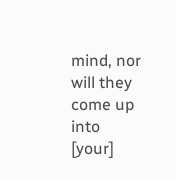mind, nor will they come up into [your]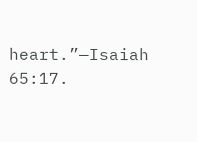heart.”—Isaiah 65:17.